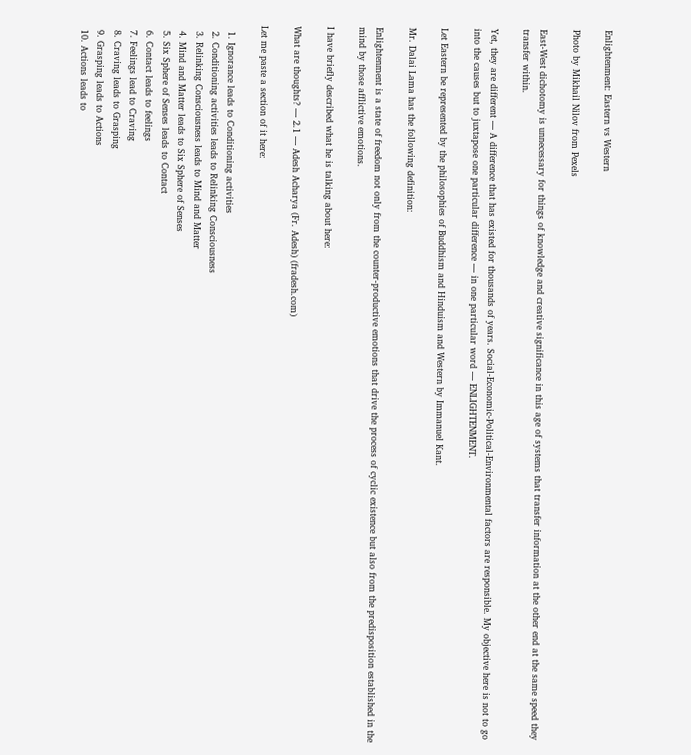Enlightenment: Eastern vs Western

Photo by Mikhail Nilov from Pexels

East-West dichotomy is unnecessary for things of knowledge and creative significance in this age of systems that transfer information at the other end at the same speed they transfer within.

Yet, they are different — A difference that has existed for thousands of years. Social-Economic-Political-Environmental factors are responsible. My objective here is not to go into the causes but to juxtapose one particular difference — in one particular word — ENLIGHTENMENT.

Let Eastern be represented by the philosophies of Buddhism and Hinduism and Western by Immanuel Kant.

Mr. Dalai Lama has the following definition:

Enlightenment is a state of freedom not only from the counter-productive emotions that drive the process of cyclic existence but also from the predisposition established in the mind by those afflictive emotions.

I have briefly described what he is talking about here:

What are thoughts? — 2.1 — Adesh Acharya (Fr. Adesh) (fradesh.com)

Let me paste a section of it here:

  1. Ignorance leads to Conditioning activities
  2. Conditioning activities leads to Relinking Consciousness
  3. Relinking Consciousness leads to Mind and Matter
  4. Mind and Matter leads to Six Sphere of Senses
  5. Six Sphere of Senses leads to Contact
  6. Contact leads to feelings
  7. Feelings lead to Craving
  8. Craving leads to Grasping
  9. Grasping leads to Actions
  10. Actions leads to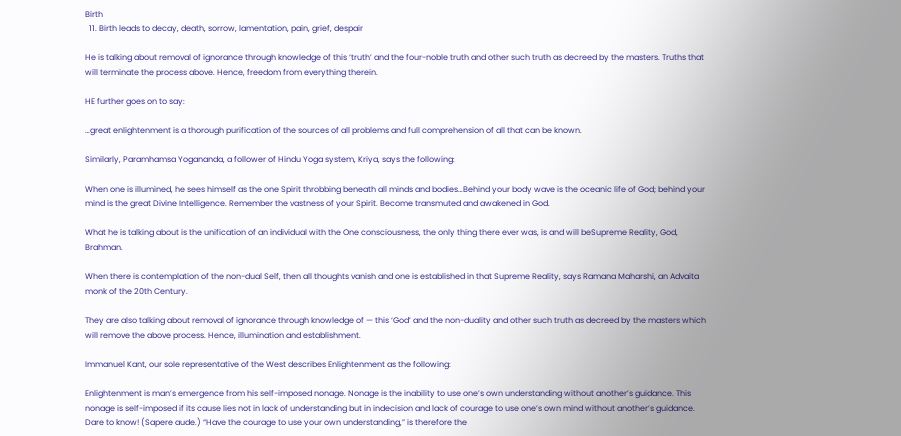Birth
  11. Birth leads to decay, death, sorrow, lamentation, pain, grief, despair

He is talking about removal of ignorance through knowledge of this ‘truth’ and the four-noble truth and other such truth as decreed by the masters. Truths that will terminate the process above. Hence, freedom from everything therein.

HE further goes on to say:

…great enlightenment is a thorough purification of the sources of all problems and full comprehension of all that can be known.

Similarly, Paramhamsa Yogananda, a follower of Hindu Yoga system, Kriya, says the following:

When one is illumined, he sees himself as the one Spirit throbbing beneath all minds and bodies…Behind your body wave is the oceanic life of God; behind your mind is the great Divine Intelligence. Remember the vastness of your Spirit. Become transmuted and awakened in God.

What he is talking about is the unification of an individual with the One consciousness, the only thing there ever was, is and will beSupreme Reality, God, Brahman.

When there is contemplation of the non-dual Self, then all thoughts vanish and one is established in that Supreme Reality, says Ramana Maharshi, an Advaita monk of the 20th Century.

They are also talking about removal of ignorance through knowledge of — this ‘God’ and the non-duality and other such truth as decreed by the masters which will remove the above process. Hence, illumination and establishment.

Immanuel Kant, our sole representative of the West describes Enlightenment as the following:

Enlightenment is man’s emergence from his self-imposed nonage. Nonage is the inability to use one’s own understanding without another’s guidance. This nonage is self-imposed if its cause lies not in lack of understanding but in indecision and lack of courage to use one’s own mind without another’s guidance. Dare to know! (Sapere aude.) “Have the courage to use your own understanding,” is therefore the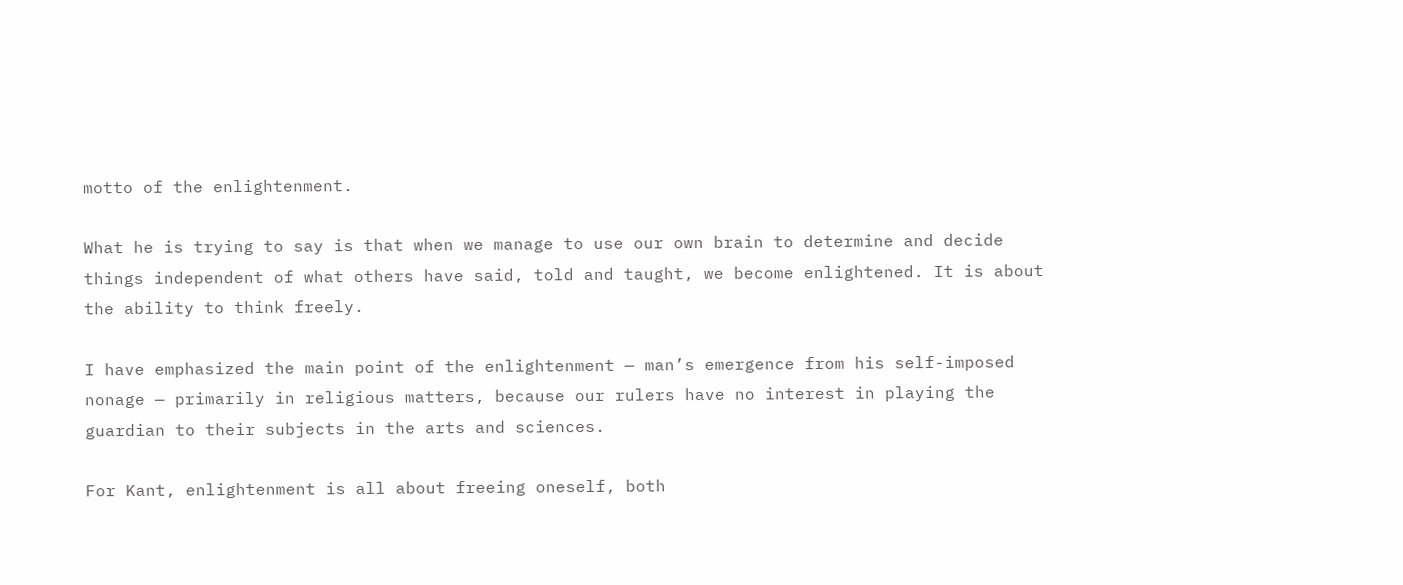motto of the enlightenment.

What he is trying to say is that when we manage to use our own brain to determine and decide things independent of what others have said, told and taught, we become enlightened. It is about the ability to think freely.

I have emphasized the main point of the enlightenment — man’s emergence from his self-imposed nonage — primarily in religious matters, because our rulers have no interest in playing the guardian to their subjects in the arts and sciences.

For Kant, enlightenment is all about freeing oneself, both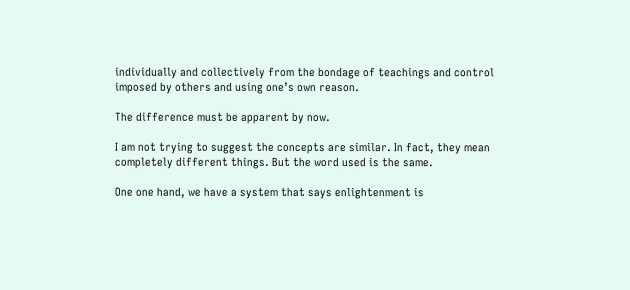individually and collectively from the bondage of teachings and control imposed by others and using one’s own reason.

The difference must be apparent by now.

I am not trying to suggest the concepts are similar. In fact, they mean completely different things. But the word used is the same.

One one hand, we have a system that says enlightenment is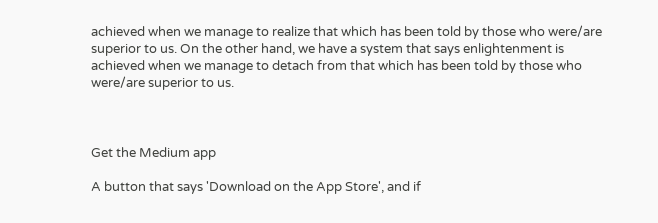achieved when we manage to realize that which has been told by those who were/are superior to us. On the other hand, we have a system that says enlightenment is achieved when we manage to detach from that which has been told by those who were/are superior to us.



Get the Medium app

A button that says 'Download on the App Store', and if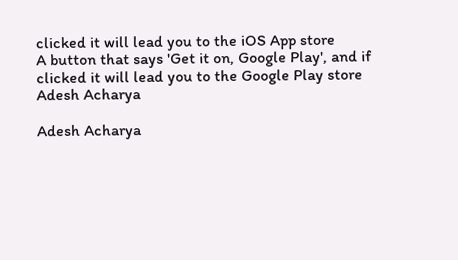clicked it will lead you to the iOS App store
A button that says 'Get it on, Google Play', and if clicked it will lead you to the Google Play store
Adesh Acharya

Adesh Acharya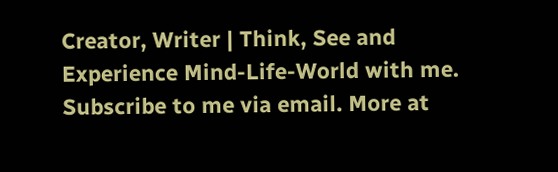Creator, Writer | Think, See and Experience Mind-Life-World with me. Subscribe to me via email. More at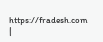https://fradesh.com |